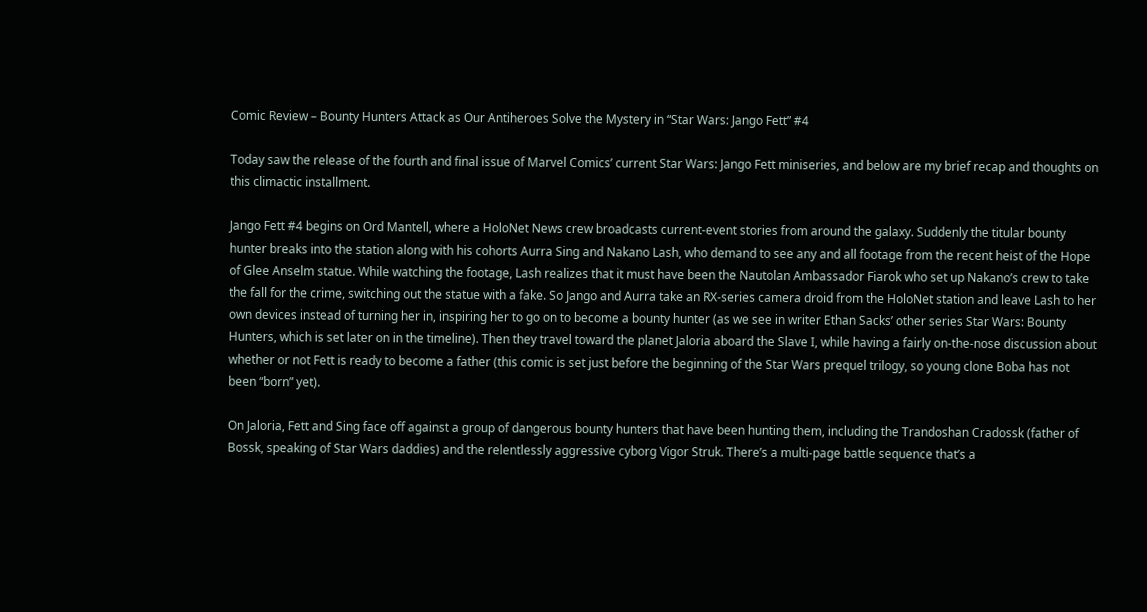Comic Review – Bounty Hunters Attack as Our Antiheroes Solve the Mystery in “Star Wars: Jango Fett” #4

Today saw the release of the fourth and final issue of Marvel Comics’ current Star Wars: Jango Fett miniseries, and below are my brief recap and thoughts on this climactic installment.

Jango Fett #4 begins on Ord Mantell, where a HoloNet News crew broadcasts current-event stories from around the galaxy. Suddenly the titular bounty hunter breaks into the station along with his cohorts Aurra Sing and Nakano Lash, who demand to see any and all footage from the recent heist of the Hope of Glee Anselm statue. While watching the footage, Lash realizes that it must have been the Nautolan Ambassador Fiarok who set up Nakano’s crew to take the fall for the crime, switching out the statue with a fake. So Jango and Aurra take an RX-series camera droid from the HoloNet station and leave Lash to her own devices instead of turning her in, inspiring her to go on to become a bounty hunter (as we see in writer Ethan Sacks’ other series Star Wars: Bounty Hunters, which is set later on in the timeline). Then they travel toward the planet Jaloria aboard the Slave I, while having a fairly on-the-nose discussion about whether or not Fett is ready to become a father (this comic is set just before the beginning of the Star Wars prequel trilogy, so young clone Boba has not been “born” yet).

On Jaloria, Fett and Sing face off against a group of dangerous bounty hunters that have been hunting them, including the Trandoshan Cradossk (father of Bossk, speaking of Star Wars daddies) and the relentlessly aggressive cyborg Vigor Struk. There’s a multi-page battle sequence that’s a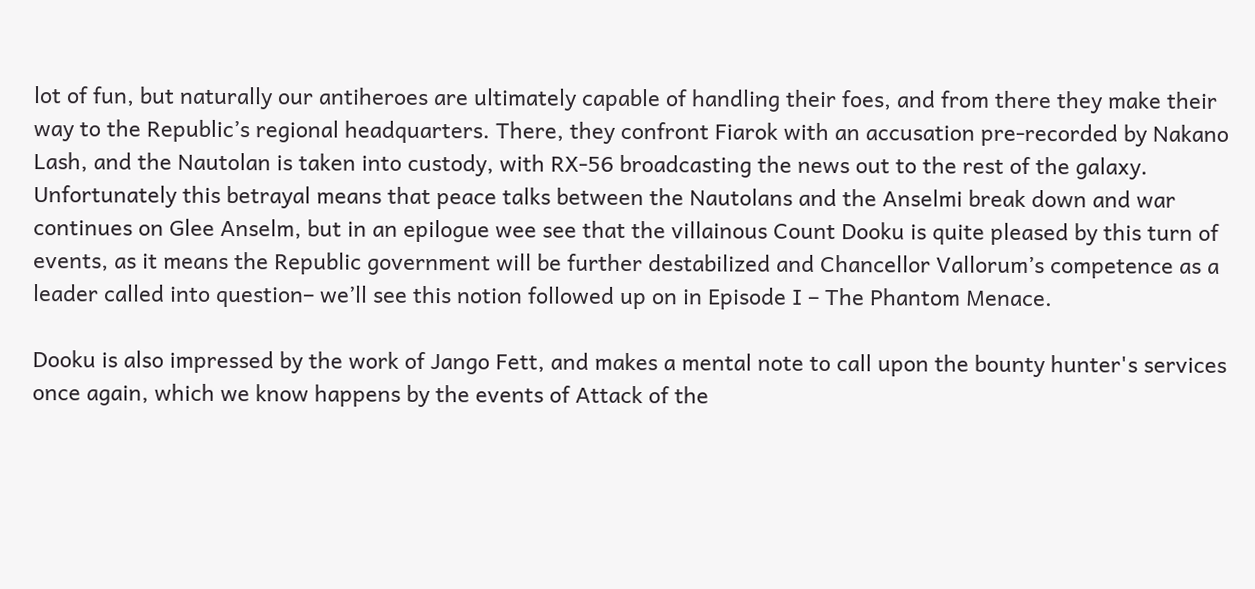lot of fun, but naturally our antiheroes are ultimately capable of handling their foes, and from there they make their way to the Republic’s regional headquarters. There, they confront Fiarok with an accusation pre-recorded by Nakano Lash, and the Nautolan is taken into custody, with RX-56 broadcasting the news out to the rest of the galaxy. Unfortunately this betrayal means that peace talks between the Nautolans and the Anselmi break down and war continues on Glee Anselm, but in an epilogue wee see that the villainous Count Dooku is quite pleased by this turn of events, as it means the Republic government will be further destabilized and Chancellor Vallorum’s competence as a leader called into question– we’ll see this notion followed up on in Episode I – The Phantom Menace.

Dooku is also impressed by the work of Jango Fett, and makes a mental note to call upon the bounty hunter's services once again, which we know happens by the events of Attack of the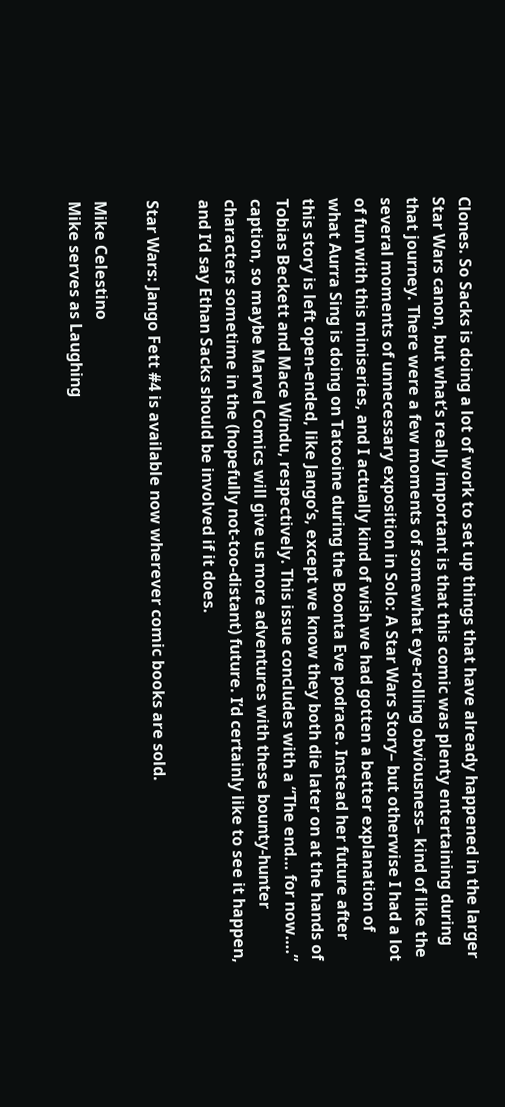Clones. So Sacks is doing a lot of work to set up things that have already happened in the larger Star Wars canon, but what’s really important is that this comic was plenty entertaining during that journey. There were a few moments of somewhat eye-rolling obviousness– kind of like the several moments of unnecessary exposition in Solo: A Star Wars Story– but otherwise I had a lot of fun with this miniseries, and I actually kind of wish we had gotten a better explanation of what Aurra Sing is doing on Tatooine during the Boonta Eve podrace. Instead her future after this story is left open-ended, like Jango’s, except we know they both die later on at the hands of Tobias Beckett and Mace Windu, respectively. This issue concludes with a “The end… for now….” caption, so maybe Marvel Comics will give us more adventures with these bounty-hunter characters sometime in the (hopefully not-too-distant) future. I’d certainly like to see it happen, and I’d say Ethan Sacks should be involved if it does.

Star Wars: Jango Fett #4 is available now wherever comic books are sold.

Mike Celestino
Mike serves as Laughing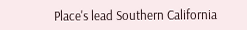Place's lead Southern California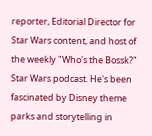reporter, Editorial Director for Star Wars content, and host of the weekly "Who's the Bossk?" Star Wars podcast. He's been fascinated by Disney theme parks and storytelling in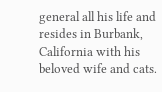general all his life and resides in Burbank, California with his beloved wife and cats.